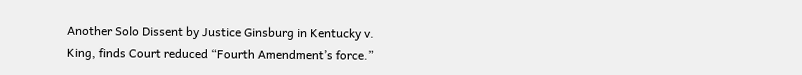Another Solo Dissent by Justice Ginsburg in Kentucky v. King, finds Court reduced “Fourth Amendment’s force.”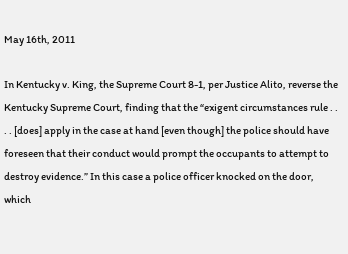May 16th, 2011

In Kentucky v. King, the Supreme Court 8-1, per Justice Alito, reverse the Kentucky Supreme Court, finding that the “exigent circumstances rule . . . . [does] apply in the case at hand [even though] the police should have foreseen that their conduct would prompt the occupants to attempt to destroy evidence.” In this case a police officer knocked on the door, which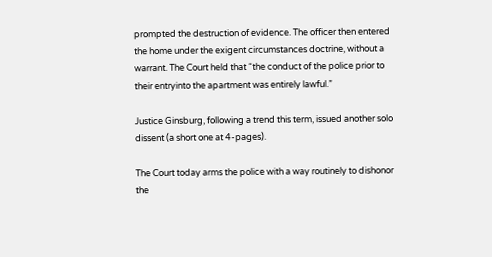prompted the destruction of evidence. The officer then entered the home under the exigent circumstances doctrine, without a warrant. The Court held that “the conduct of the police prior to their entryinto the apartment was entirely lawful.”

Justice Ginsburg, following a trend this term, issued another solo dissent (a short one at 4-pages).

The Court today arms the police with a way routinely to dishonor the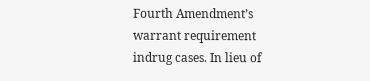Fourth Amendment’s warrant requirement indrug cases. In lieu of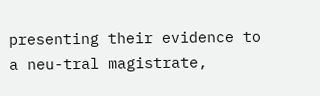presenting their evidence to a neu-tral magistrate,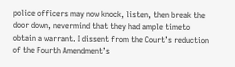police officers may now knock, listen, then break the door down, nevermind that they had ample timeto obtain a warrant. I dissent from the Court’s reduction of the Fourth Amendment’s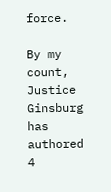force.

By my count, Justice Ginsburg has authored 4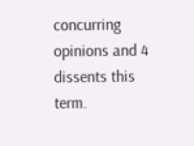concurring opinions and 4 dissents this term.